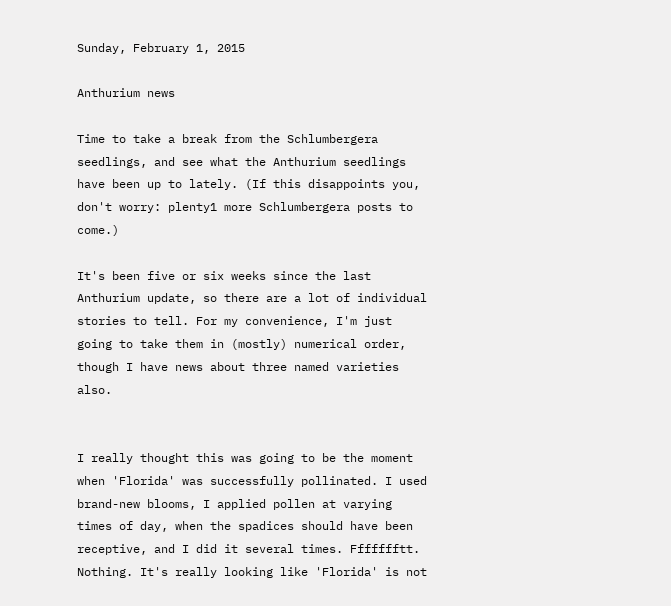Sunday, February 1, 2015

Anthurium news

Time to take a break from the Schlumbergera seedlings, and see what the Anthurium seedlings have been up to lately. (If this disappoints you, don't worry: plenty1 more Schlumbergera posts to come.)

It's been five or six weeks since the last Anthurium update, so there are a lot of individual stories to tell. For my convenience, I'm just going to take them in (mostly) numerical order, though I have news about three named varieties also.


I really thought this was going to be the moment when 'Florida' was successfully pollinated. I used brand-new blooms, I applied pollen at varying times of day, when the spadices should have been receptive, and I did it several times. Ffffffftt. Nothing. It's really looking like 'Florida' is not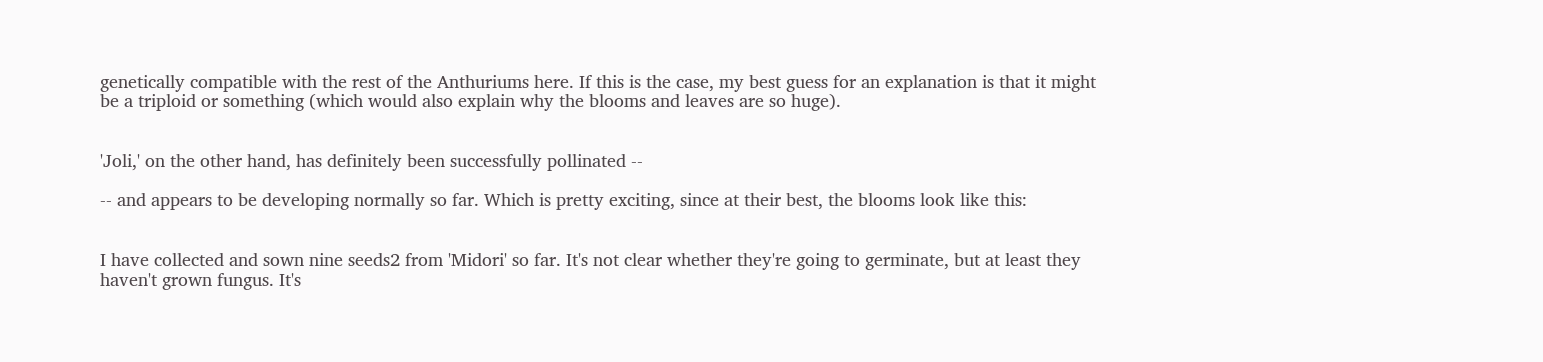genetically compatible with the rest of the Anthuriums here. If this is the case, my best guess for an explanation is that it might be a triploid or something (which would also explain why the blooms and leaves are so huge).


'Joli,' on the other hand, has definitely been successfully pollinated --

-- and appears to be developing normally so far. Which is pretty exciting, since at their best, the blooms look like this:


I have collected and sown nine seeds2 from 'Midori' so far. It's not clear whether they're going to germinate, but at least they haven't grown fungus. It's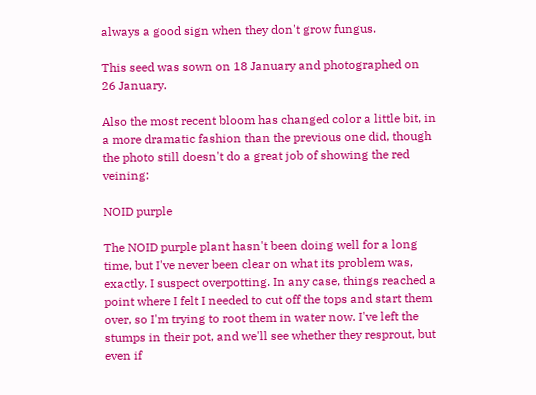always a good sign when they don't grow fungus.

This seed was sown on 18 January and photographed on 26 January.

Also the most recent bloom has changed color a little bit, in a more dramatic fashion than the previous one did, though the photo still doesn't do a great job of showing the red veining:

NOID purple

The NOID purple plant hasn't been doing well for a long time, but I've never been clear on what its problem was, exactly. I suspect overpotting. In any case, things reached a point where I felt I needed to cut off the tops and start them over, so I'm trying to root them in water now. I've left the stumps in their pot, and we'll see whether they resprout, but even if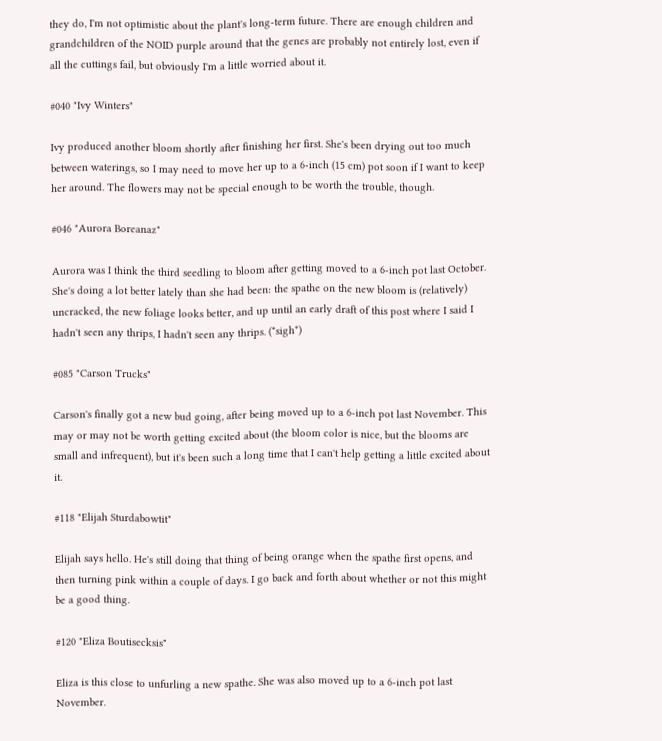they do, I'm not optimistic about the plant's long-term future. There are enough children and grandchildren of the NOID purple around that the genes are probably not entirely lost, even if all the cuttings fail, but obviously I'm a little worried about it.

#040 "Ivy Winters"

Ivy produced another bloom shortly after finishing her first. She's been drying out too much between waterings, so I may need to move her up to a 6-inch (15 cm) pot soon if I want to keep her around. The flowers may not be special enough to be worth the trouble, though.

#046 "Aurora Boreanaz"

Aurora was I think the third seedling to bloom after getting moved to a 6-inch pot last October. She's doing a lot better lately than she had been: the spathe on the new bloom is (relatively) uncracked, the new foliage looks better, and up until an early draft of this post where I said I hadn't seen any thrips, I hadn't seen any thrips. (*sigh*)

#085 "Carson Trucks"

Carson's finally got a new bud going, after being moved up to a 6-inch pot last November. This may or may not be worth getting excited about (the bloom color is nice, but the blooms are small and infrequent), but it's been such a long time that I can't help getting a little excited about it.

#118 "Elijah Sturdabowtit"

Elijah says hello. He's still doing that thing of being orange when the spathe first opens, and then turning pink within a couple of days. I go back and forth about whether or not this might be a good thing.

#120 "Eliza Boutisecksis"

Eliza is this close to unfurling a new spathe. She was also moved up to a 6-inch pot last November.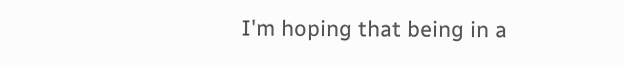I'm hoping that being in a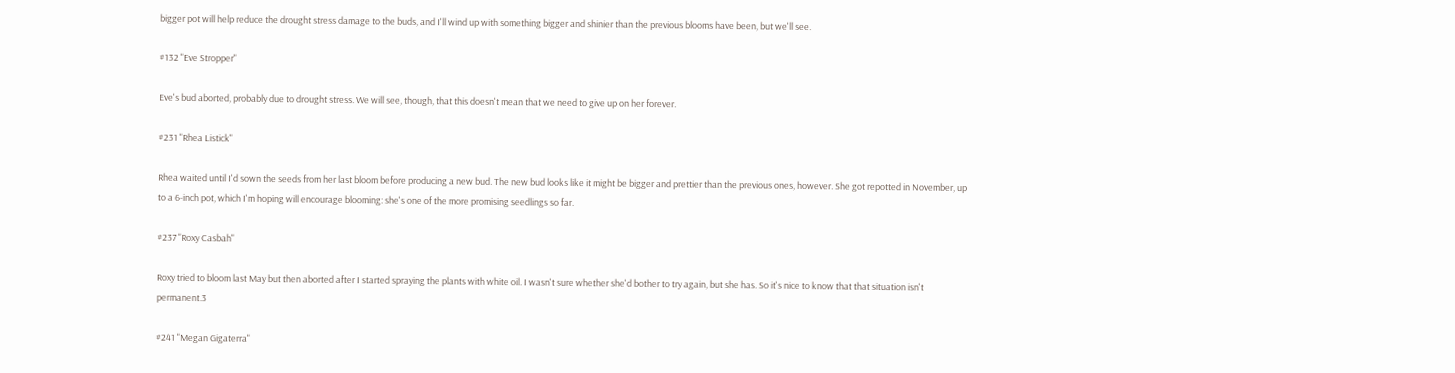bigger pot will help reduce the drought stress damage to the buds, and I'll wind up with something bigger and shinier than the previous blooms have been, but we'll see.

#132 "Eve Stropper"

Eve's bud aborted, probably due to drought stress. We will see, though, that this doesn't mean that we need to give up on her forever.

#231 "Rhea Listick"

Rhea waited until I'd sown the seeds from her last bloom before producing a new bud. The new bud looks like it might be bigger and prettier than the previous ones, however. She got repotted in November, up to a 6-inch pot, which I'm hoping will encourage blooming: she's one of the more promising seedlings so far.

#237 "Roxy Casbah"

Roxy tried to bloom last May but then aborted after I started spraying the plants with white oil. I wasn't sure whether she'd bother to try again, but she has. So it's nice to know that that situation isn't permanent.3

#241 "Megan Gigaterra"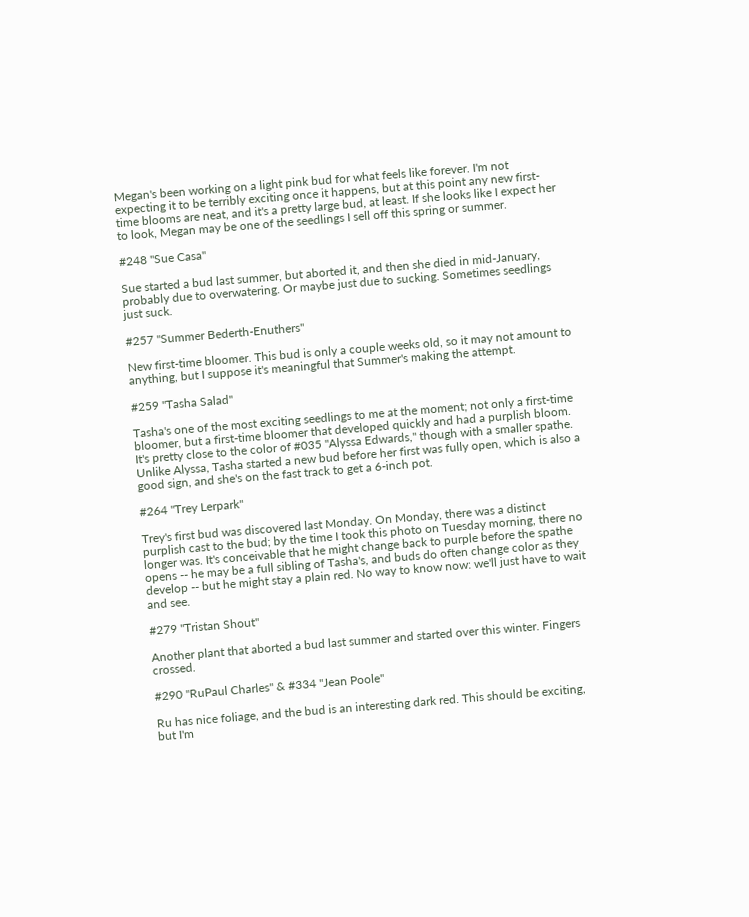Megan's been working on a light pink bud for what feels like forever. I'm not expecting it to be terribly exciting once it happens, but at this point any new first-time blooms are neat, and it's a pretty large bud, at least. If she looks like I expect her to look, Megan may be one of the seedlings I sell off this spring or summer.

#248 "Sue Casa"

Sue started a bud last summer, but aborted it, and then she died in mid-January, probably due to overwatering. Or maybe just due to sucking. Sometimes seedlings just suck.

#257 "Summer Bederth-Enuthers"

New first-time bloomer. This bud is only a couple weeks old, so it may not amount to anything, but I suppose it's meaningful that Summer's making the attempt.

#259 "Tasha Salad"

Tasha's one of the most exciting seedlings to me at the moment; not only a first-time bloomer, but a first-time bloomer that developed quickly and had a purplish bloom. It's pretty close to the color of #035 "Alyssa Edwards," though with a smaller spathe. Unlike Alyssa, Tasha started a new bud before her first was fully open, which is also a good sign, and she's on the fast track to get a 6-inch pot.

#264 "Trey Lerpark"

Trey's first bud was discovered last Monday. On Monday, there was a distinct purplish cast to the bud; by the time I took this photo on Tuesday morning, there no longer was. It's conceivable that he might change back to purple before the spathe opens -- he may be a full sibling of Tasha's, and buds do often change color as they develop -- but he might stay a plain red. No way to know now: we'll just have to wait and see.

#279 "Tristan Shout"

Another plant that aborted a bud last summer and started over this winter. Fingers crossed.

#290 "RuPaul Charles" & #334 "Jean Poole"

Ru has nice foliage, and the bud is an interesting dark red. This should be exciting, but I'm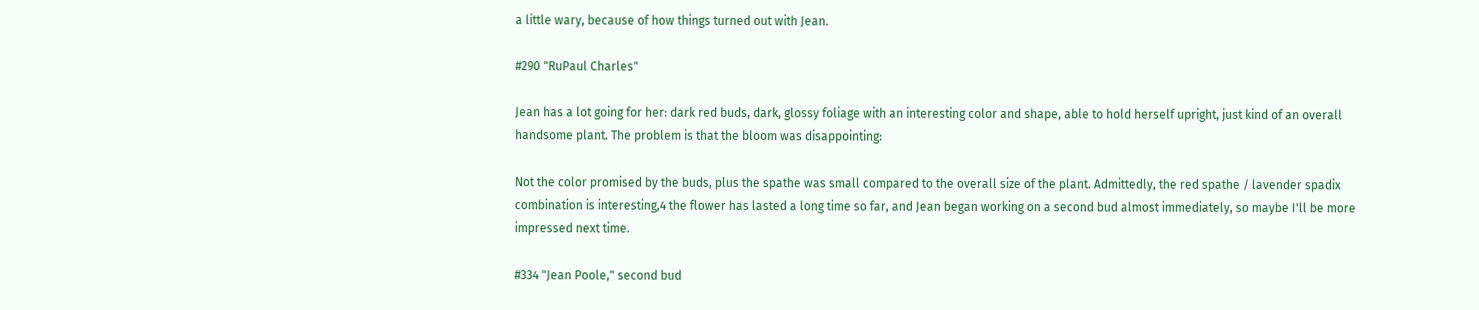a little wary, because of how things turned out with Jean.

#290 "RuPaul Charles"

Jean has a lot going for her: dark red buds, dark, glossy foliage with an interesting color and shape, able to hold herself upright, just kind of an overall handsome plant. The problem is that the bloom was disappointing:

Not the color promised by the buds, plus the spathe was small compared to the overall size of the plant. Admittedly, the red spathe / lavender spadix combination is interesting,4 the flower has lasted a long time so far, and Jean began working on a second bud almost immediately, so maybe I'll be more impressed next time.

#334 "Jean Poole," second bud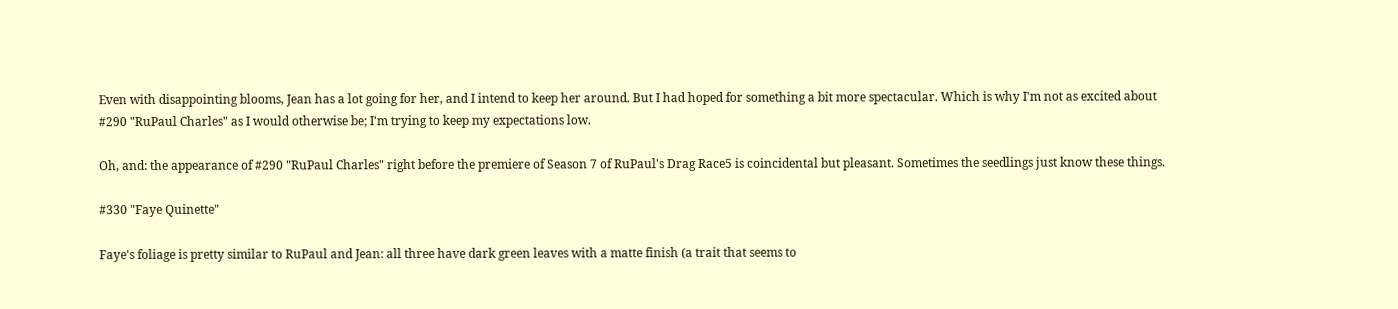Even with disappointing blooms, Jean has a lot going for her, and I intend to keep her around. But I had hoped for something a bit more spectacular. Which is why I'm not as excited about #290 "RuPaul Charles" as I would otherwise be; I'm trying to keep my expectations low.

Oh, and: the appearance of #290 "RuPaul Charles" right before the premiere of Season 7 of RuPaul's Drag Race5 is coincidental but pleasant. Sometimes the seedlings just know these things.

#330 "Faye Quinette"

Faye's foliage is pretty similar to RuPaul and Jean: all three have dark green leaves with a matte finish (a trait that seems to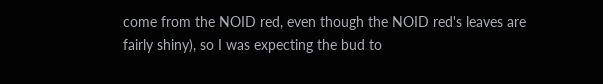come from the NOID red, even though the NOID red's leaves are fairly shiny), so I was expecting the bud to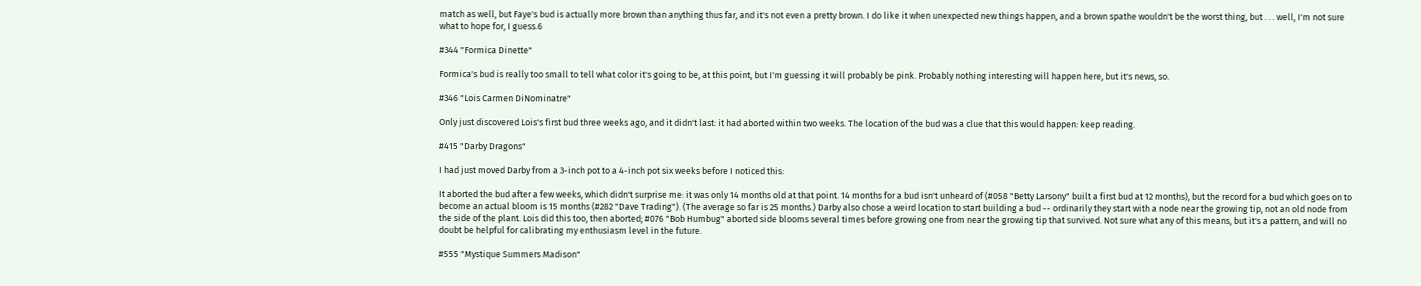match as well, but Faye's bud is actually more brown than anything thus far, and it's not even a pretty brown. I do like it when unexpected new things happen, and a brown spathe wouldn't be the worst thing, but . . . well, I'm not sure what to hope for, I guess.6

#344 "Formica Dinette"

Formica's bud is really too small to tell what color it's going to be, at this point, but I'm guessing it will probably be pink. Probably nothing interesting will happen here, but it's news, so.

#346 "Lois Carmen DiNominatre"

Only just discovered Lois's first bud three weeks ago, and it didn't last: it had aborted within two weeks. The location of the bud was a clue that this would happen: keep reading.

#415 "Darby Dragons"

I had just moved Darby from a 3-inch pot to a 4-inch pot six weeks before I noticed this:

It aborted the bud after a few weeks, which didn't surprise me: it was only 14 months old at that point. 14 months for a bud isn't unheard of (#058 "Betty Larsony" built a first bud at 12 months), but the record for a bud which goes on to become an actual bloom is 15 months (#282 "Dave Trading"). (The average so far is 25 months.) Darby also chose a weird location to start building a bud -- ordinarily they start with a node near the growing tip, not an old node from the side of the plant. Lois did this too, then aborted; #076 "Bob Humbug" aborted side blooms several times before growing one from near the growing tip that survived. Not sure what any of this means, but it's a pattern, and will no doubt be helpful for calibrating my enthusiasm level in the future.

#555 "Mystique Summers Madison"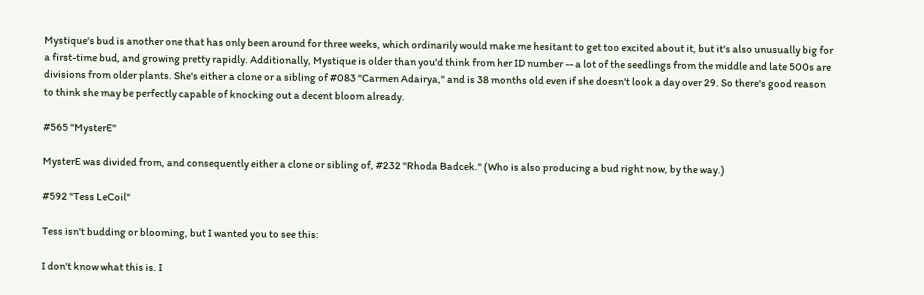Mystique's bud is another one that has only been around for three weeks, which ordinarily would make me hesitant to get too excited about it, but it's also unusually big for a first-time bud, and growing pretty rapidly. Additionally, Mystique is older than you'd think from her ID number -- a lot of the seedlings from the middle and late 500s are divisions from older plants. She's either a clone or a sibling of #083 "Carmen Adairya," and is 38 months old even if she doesn't look a day over 29. So there's good reason to think she may be perfectly capable of knocking out a decent bloom already.

#565 "MysterE"

MysterE was divided from, and consequently either a clone or sibling of, #232 "Rhoda Badcek." (Who is also producing a bud right now, by the way.)

#592 "Tess LeCoil"

Tess isn't budding or blooming, but I wanted you to see this:

I don't know what this is. I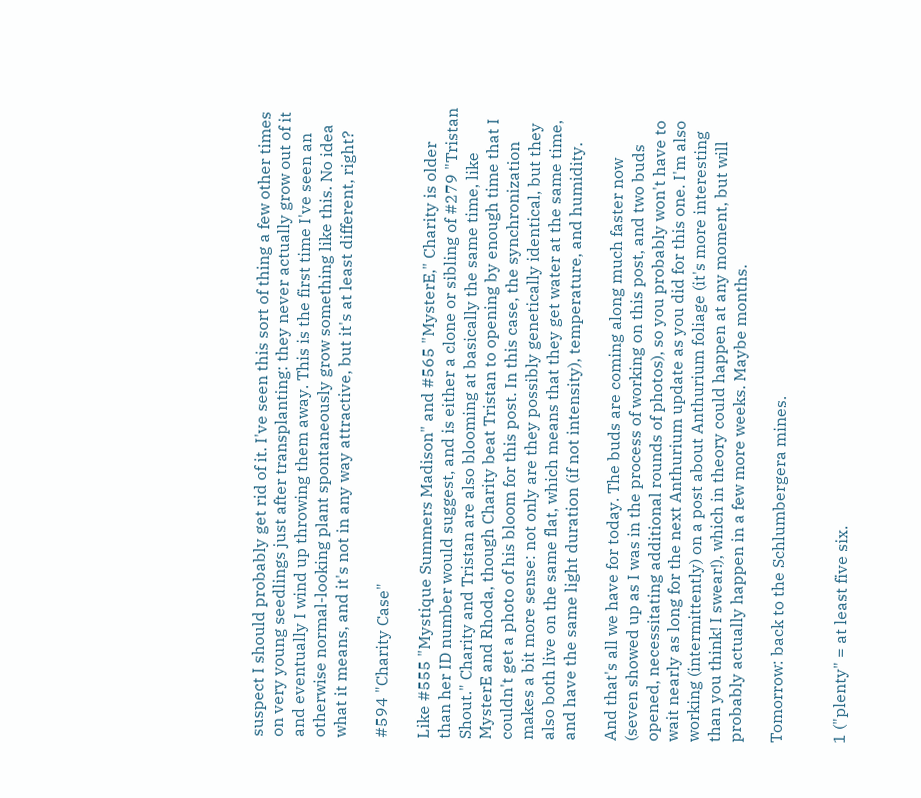suspect I should probably get rid of it. I've seen this sort of thing a few other times on very young seedlings just after transplanting: they never actually grow out of it and eventually I wind up throwing them away. This is the first time I've seen an otherwise normal-looking plant spontaneously grow something like this. No idea what it means, and it's not in any way attractive, but it's at least different, right?

#594 "Charity Case"

Like #555 "Mystique Summers Madison" and #565 "MysterE," Charity is older than her ID number would suggest, and is either a clone or sibling of #279 "Tristan Shout." Charity and Tristan are also blooming at basically the same time, like MysterE and Rhoda, though Charity beat Tristan to opening by enough time that I couldn't get a photo of his bloom for this post. In this case, the synchronization makes a bit more sense: not only are they possibly genetically identical, but they also both live on the same flat, which means that they get water at the same time, and have the same light duration (if not intensity), temperature, and humidity.

And that's all we have for today. The buds are coming along much faster now (seven showed up as I was in the process of working on this post, and two buds opened, necessitating additional rounds of photos), so you probably won't have to wait nearly as long for the next Anthurium update as you did for this one. I'm also working (intermittently) on a post about Anthurium foliage (it's more interesting than you think! I swear!), which in theory could happen at any moment, but will probably actually happen in a few more weeks. Maybe months.

Tomorrow: back to the Schlumbergera mines.


1 ("plenty" = at least five six.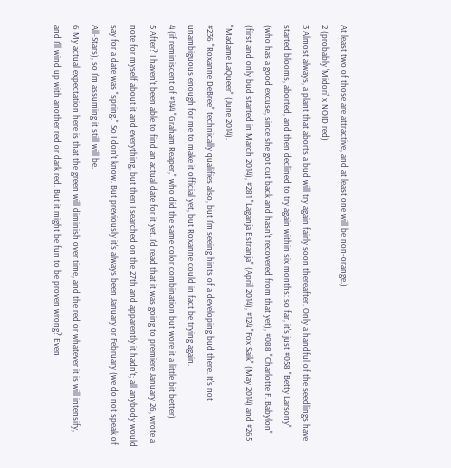At least two of those are attractive, and at least one will be non-orange.)
2 (probably 'Midori' x NOID red)
3 Almost always, a plant that aborts a bud will try again fairly soon thereafter. Only a handful of the seedlings have started blooms, aborted, and then declined to try again within six months: so far, it's just #058 "Betty Larsony" (who has a good excuse, since she got cut back and hasn't recovered from that yet), #088 "Charlotte F. Babylon" (first and only bud started in March 2014), #281 "Laganja Estranja" (April 2014), #124 "Fox Saik" (May 2014) and #265 "Madame LaQueer" (June 2014).
#236 "Roxanne DeBree" technically qualifies also, but I'm seeing hints of a developing bud there. It's not unambiguous enough for me to make it official yet, but Roxanne could in fact be trying again.
4 (if reminiscent of #144 "Graham Reaper," who did the same color combination but wore it a little bit better)
5 After? I haven't been able to find an actual date for it yet. I'd read that it was going to premiere January 26, wrote a note for myself about it and everything, but then I searched on the 27th and apparently it hadn't; all anybody would say for a date was "spring." So I don't know. But previously it's always been January or February (we do not speak of All-Stars), so I'm assuming it still will be.
6 My actual expectation here is that the green will diminish over time, and the red or whatever it is will intensify, and I'll wind up with another red or dark red. But it might be fun to be proven wrong? Even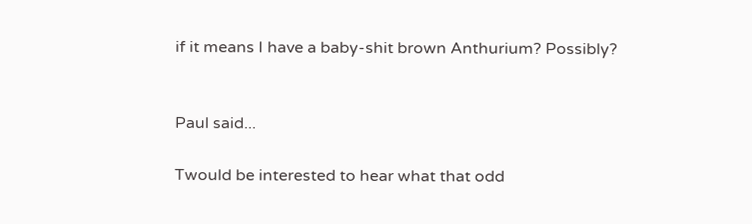if it means I have a baby-shit brown Anthurium? Possibly?


Paul said...

Twould be interested to hear what that odd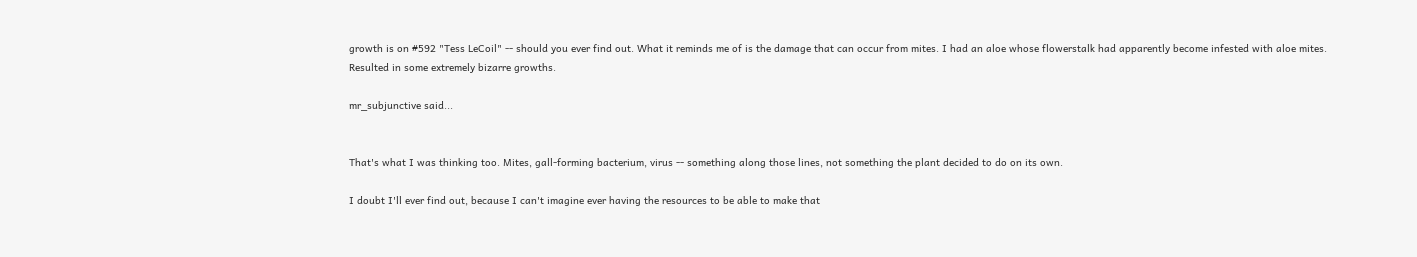growth is on #592 "Tess LeCoil" -- should you ever find out. What it reminds me of is the damage that can occur from mites. I had an aloe whose flowerstalk had apparently become infested with aloe mites. Resulted in some extremely bizarre growths.

mr_subjunctive said...


That's what I was thinking too. Mites, gall-forming bacterium, virus -- something along those lines, not something the plant decided to do on its own.

I doubt I'll ever find out, because I can't imagine ever having the resources to be able to make that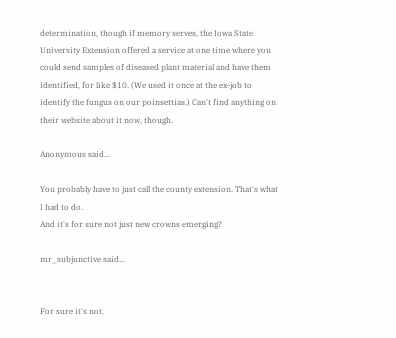determination, though if memory serves, the Iowa State University Extension offered a service at one time where you could send samples of diseased plant material and have them identified, for like $10. (We used it once at the ex-job to identify the fungus on our poinsettias.) Can't find anything on their website about it now, though.

Anonymous said...

You probably have to just call the county extension. That's what I had to do.
And it's for sure not just new crowns emerging?

mr_subjunctive said...


For sure it's not.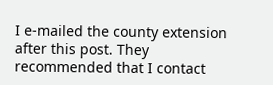I e-mailed the county extension after this post. They recommended that I contact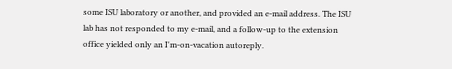some ISU laboratory or another, and provided an e-mail address. The ISU lab has not responded to my e-mail, and a follow-up to the extension office yielded only an I'm-on-vacation autoreply.